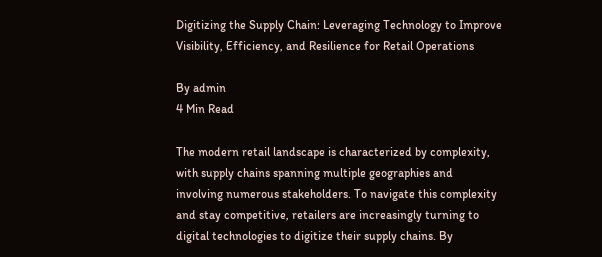Digitizing the Supply Chain: Leveraging Technology to Improve Visibility, Efficiency, and Resilience for Retail Operations

By admin
4 Min Read

The modern retail landscape is characterized by complexity, with supply chains spanning multiple geographies and involving numerous stakeholders. To navigate this complexity and stay competitive, retailers are increasingly turning to digital technologies to digitize their supply chains. By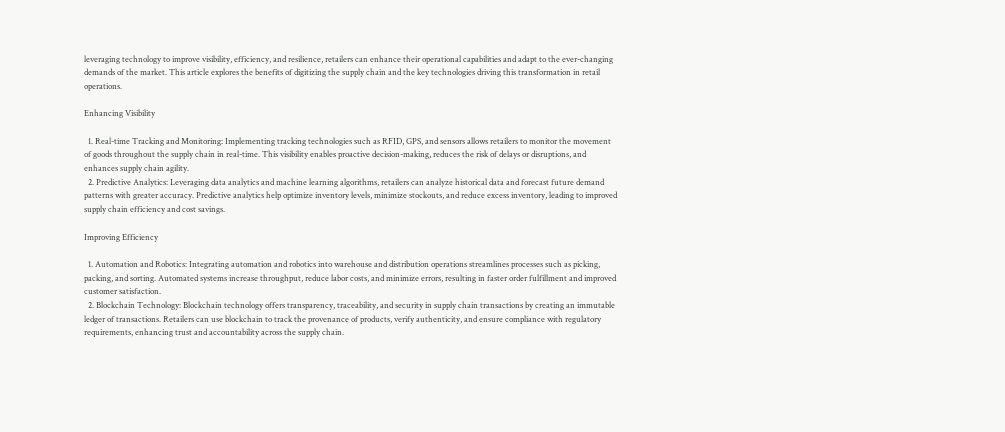leveraging technology to improve visibility, efficiency, and resilience, retailers can enhance their operational capabilities and adapt to the ever-changing demands of the market. This article explores the benefits of digitizing the supply chain and the key technologies driving this transformation in retail operations.

Enhancing Visibility

  1. Real-time Tracking and Monitoring: Implementing tracking technologies such as RFID, GPS, and sensors allows retailers to monitor the movement of goods throughout the supply chain in real-time. This visibility enables proactive decision-making, reduces the risk of delays or disruptions, and enhances supply chain agility.
  2. Predictive Analytics: Leveraging data analytics and machine learning algorithms, retailers can analyze historical data and forecast future demand patterns with greater accuracy. Predictive analytics help optimize inventory levels, minimize stockouts, and reduce excess inventory, leading to improved supply chain efficiency and cost savings.

Improving Efficiency

  1. Automation and Robotics: Integrating automation and robotics into warehouse and distribution operations streamlines processes such as picking, packing, and sorting. Automated systems increase throughput, reduce labor costs, and minimize errors, resulting in faster order fulfillment and improved customer satisfaction.
  2. Blockchain Technology: Blockchain technology offers transparency, traceability, and security in supply chain transactions by creating an immutable ledger of transactions. Retailers can use blockchain to track the provenance of products, verify authenticity, and ensure compliance with regulatory requirements, enhancing trust and accountability across the supply chain.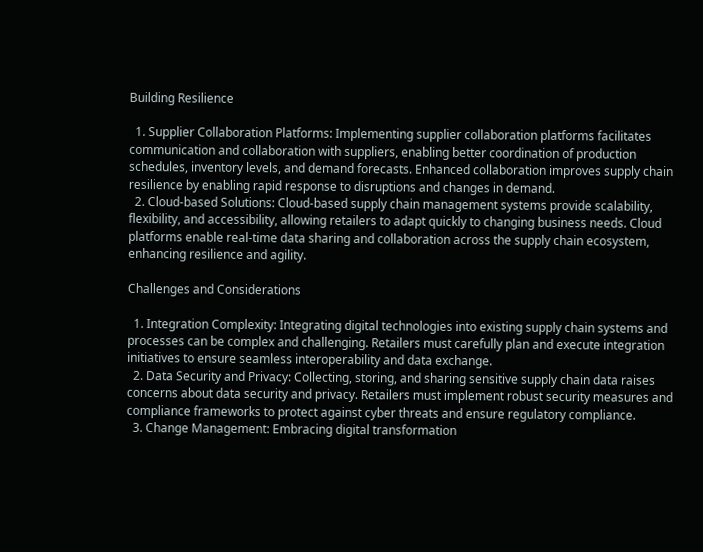Building Resilience

  1. Supplier Collaboration Platforms: Implementing supplier collaboration platforms facilitates communication and collaboration with suppliers, enabling better coordination of production schedules, inventory levels, and demand forecasts. Enhanced collaboration improves supply chain resilience by enabling rapid response to disruptions and changes in demand.
  2. Cloud-based Solutions: Cloud-based supply chain management systems provide scalability, flexibility, and accessibility, allowing retailers to adapt quickly to changing business needs. Cloud platforms enable real-time data sharing and collaboration across the supply chain ecosystem, enhancing resilience and agility.

Challenges and Considerations

  1. Integration Complexity: Integrating digital technologies into existing supply chain systems and processes can be complex and challenging. Retailers must carefully plan and execute integration initiatives to ensure seamless interoperability and data exchange.
  2. Data Security and Privacy: Collecting, storing, and sharing sensitive supply chain data raises concerns about data security and privacy. Retailers must implement robust security measures and compliance frameworks to protect against cyber threats and ensure regulatory compliance.
  3. Change Management: Embracing digital transformation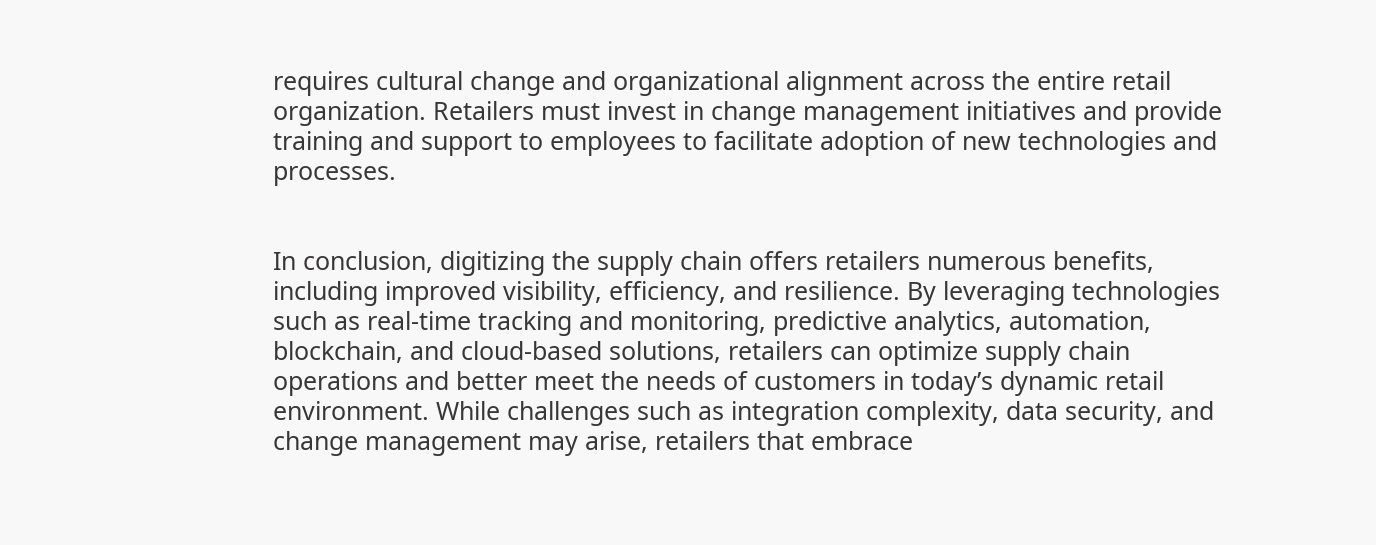requires cultural change and organizational alignment across the entire retail organization. Retailers must invest in change management initiatives and provide training and support to employees to facilitate adoption of new technologies and processes.


In conclusion, digitizing the supply chain offers retailers numerous benefits, including improved visibility, efficiency, and resilience. By leveraging technologies such as real-time tracking and monitoring, predictive analytics, automation, blockchain, and cloud-based solutions, retailers can optimize supply chain operations and better meet the needs of customers in today’s dynamic retail environment. While challenges such as integration complexity, data security, and change management may arise, retailers that embrace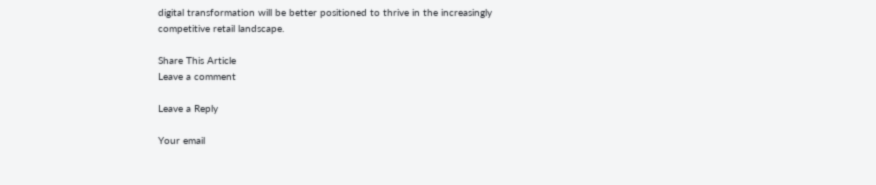digital transformation will be better positioned to thrive in the increasingly competitive retail landscape.

Share This Article
Leave a comment

Leave a Reply

Your email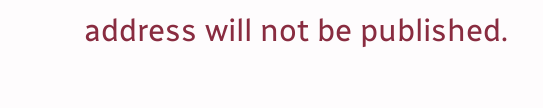address will not be published.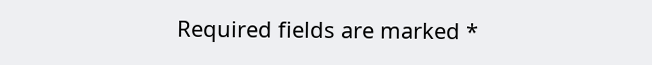Required fields are marked *